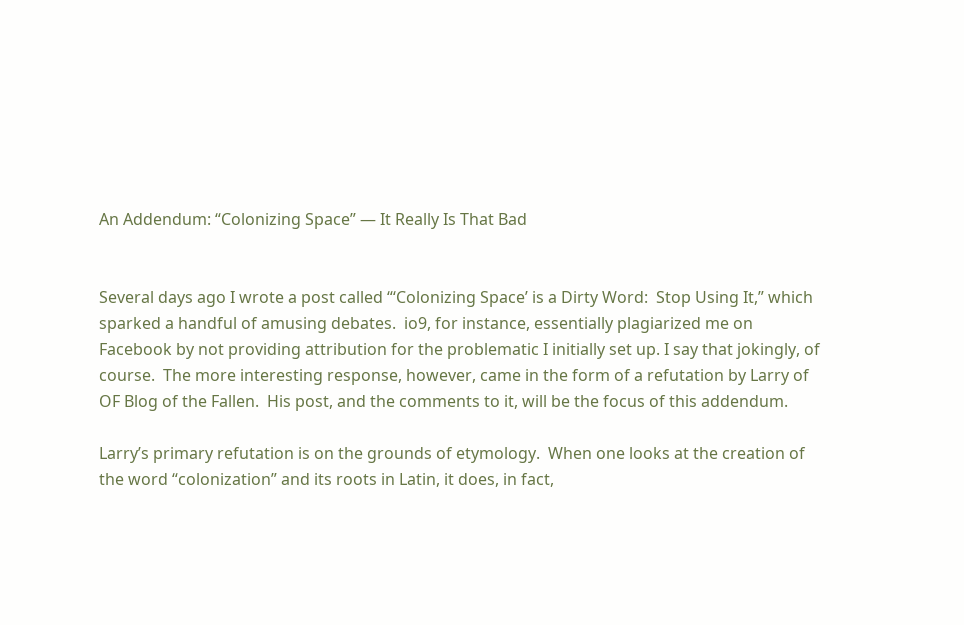An Addendum: “Colonizing Space” — It Really Is That Bad


Several days ago I wrote a post called “‘Colonizing Space’ is a Dirty Word:  Stop Using It,” which sparked a handful of amusing debates.  io9, for instance, essentially plagiarized me on Facebook by not providing attribution for the problematic I initially set up. I say that jokingly, of course.  The more interesting response, however, came in the form of a refutation by Larry of OF Blog of the Fallen.  His post, and the comments to it, will be the focus of this addendum.

Larry’s primary refutation is on the grounds of etymology.  When one looks at the creation of the word “colonization” and its roots in Latin, it does, in fact,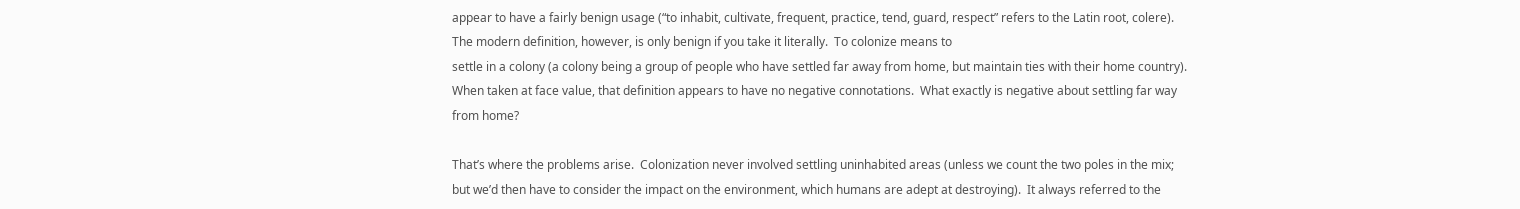appear to have a fairly benign usage (“to inhabit, cultivate, frequent, practice, tend, guard, respect” refers to the Latin root, colere).  The modern definition, however, is only benign if you take it literally.  To colonize means to
settle in a colony (a colony being a group of people who have settled far away from home, but maintain ties with their home country).  When taken at face value, that definition appears to have no negative connotations.  What exactly is negative about settling far way from home?

That’s where the problems arise.  Colonization never involved settling uninhabited areas (unless we count the two poles in the mix; but we’d then have to consider the impact on the environment, which humans are adept at destroying).  It always referred to the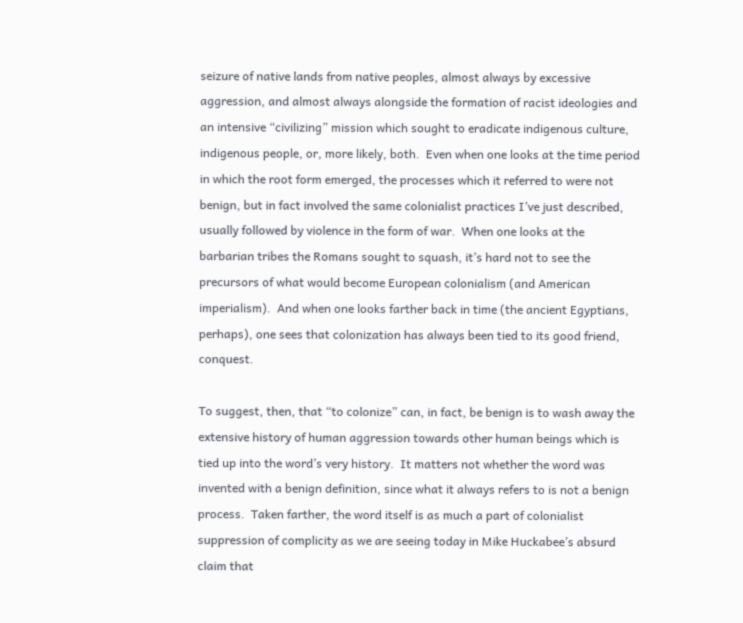seizure of native lands from native peoples, almost always by excessive aggression, and almost always alongside the formation of racist ideologies and an intensive “civilizing” mission which sought to eradicate indigenous culture, indigenous people, or, more likely, both.  Even when one looks at the time period in which the root form emerged, the processes which it referred to were not benign, but in fact involved the same colonialist practices I’ve just described, usually followed by violence in the form of war.  When one looks at the barbarian tribes the Romans sought to squash, it’s hard not to see the precursors of what would become European colonialism (and American imperialism).  And when one looks farther back in time (the ancient Egyptians, perhaps), one sees that colonization has always been tied to its good friend, conquest.

To suggest, then, that “to colonize” can, in fact, be benign is to wash away the extensive history of human aggression towards other human beings which is tied up into the word’s very history.  It matters not whether the word was invented with a benign definition, since what it always refers to is not a benign process.  Taken farther, the word itself is as much a part of colonialist suppression of complicity as we are seeing today in Mike Huckabee’s absurd claim that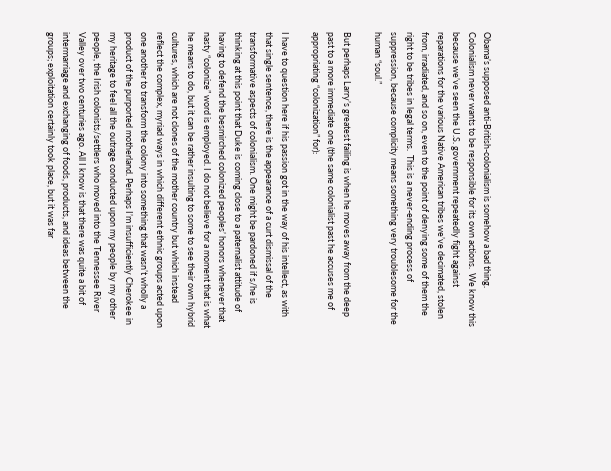Obama’s supposed anti-British-colonialism is somehow a bad thing.  Colonialism never wants to be responsible for its own actions.  We know this because we’ve seen the U.S. government repeatedly fight against reparations for the various Native American tribes we’ve decimated, stolen from, irradiated, and so on, even to the point of denying some of them the right to be tribes in legal terms.  This is a never-ending process of suppression, because complicity means something very troublesome for the human “soul.”

But perhaps Larry’s greatest failing is when he moves away from the deep past to a more immediate one (the same colonialist past he accuses me of appropriating “colonization” for):

I have to question here if his passion got in the way of his intellect, as with that single sentence, there is the appearance of a curt dismissal of the transformative aspects of colonialism. One might be pardoned if s/he is thinking at this point that Duke is coming close to a paternalist attitude of having to defend the besmirched colonized peoples’ honors whenever that nasty “colonize” word is employed. I do not believe for a moment that is what he means to do, but it can be rather insulting to some to see their own hybrid cultures, which are not clones of the mother country but which instead reflect the complex, myriad ways in which different ethnic groups acted upon one another to transform the colony into something that wasn’t wholly a product of the purported motherland. Perhaps I’m insufficiently Cherokee in my heritage to feel all the outrage conducted upon my people by my other people, the Irish colonists/settlers who moved into the Tennessee River Valley over two centuries ago. All I know is that there was quite a bit of intermarriage and exchanging of foods, products, and ideas between the groups; exploitation certainly took place, but it was far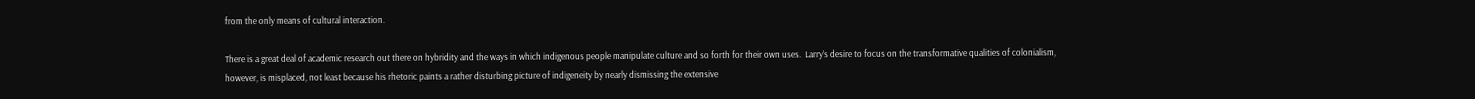from the only means of cultural interaction.

There is a great deal of academic research out there on hybridity and the ways in which indigenous people manipulate culture and so forth for their own uses.  Larry’s desire to focus on the transformative qualities of colonialism, however, is misplaced, not least because his rhetoric paints a rather disturbing picture of indigeneity by nearly dismissing the extensive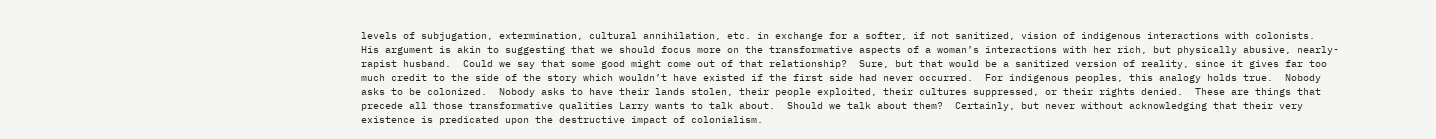levels of subjugation, extermination, cultural annihilation, etc. in exchange for a softer, if not sanitized, vision of indigenous interactions with colonists.  His argument is akin to suggesting that we should focus more on the transformative aspects of a woman’s interactions with her rich, but physically abusive, nearly-rapist husband.  Could we say that some good might come out of that relationship?  Sure, but that would be a sanitized version of reality, since it gives far too much credit to the side of the story which wouldn’t have existed if the first side had never occurred.  For indigenous peoples, this analogy holds true.  Nobody asks to be colonized.  Nobody asks to have their lands stolen, their people exploited, their cultures suppressed, or their rights denied.  These are things that precede all those transformative qualities Larry wants to talk about.  Should we talk about them?  Certainly, but never without acknowledging that their very existence is predicated upon the destructive impact of colonialism.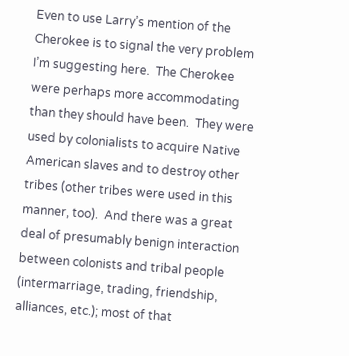Even to use Larry’s mention of the Cherokee is to signal the very problem I’m suggesting here.  The Cherokee were perhaps more accommodating than they should have been.  They were used by colonialists to acquire Native American slaves and to destroy other tribes (other tribes were used in this manner, too).  And there was a great deal of presumably benign interaction between colonists and tribal people (intermarriage, trading, friendship, alliances, etc.); most of that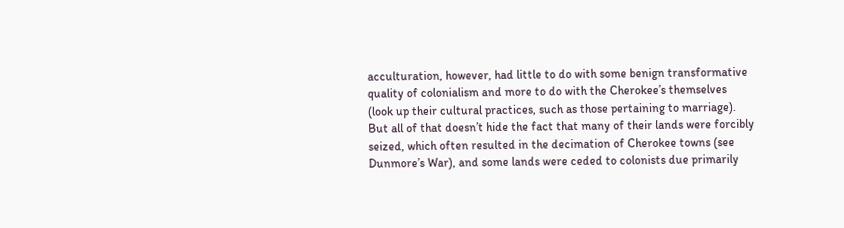acculturation, however, had little to do with some benign transformative quality of colonialism and more to do with the Cherokee’s themselves (look up their cultural practices, such as those pertaining to marriage).  But all of that doesn’t hide the fact that many of their lands were forcibly seized, which often resulted in the decimation of Cherokee towns (see Dunmore’s War), and some lands were ceded to colonists due primarily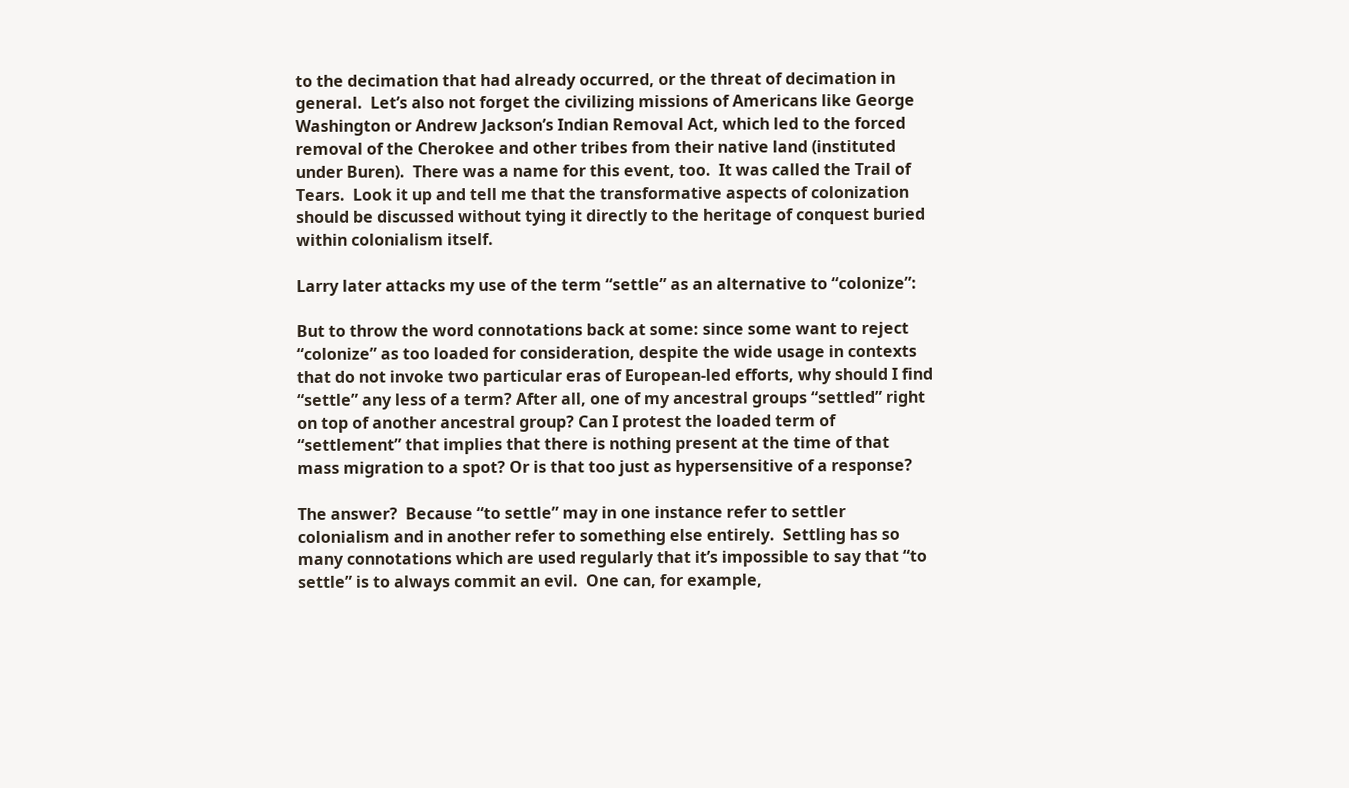to the decimation that had already occurred, or the threat of decimation in general.  Let’s also not forget the civilizing missions of Americans like George Washington or Andrew Jackson’s Indian Removal Act, which led to the forced removal of the Cherokee and other tribes from their native land (instituted under Buren).  There was a name for this event, too.  It was called the Trail of Tears.  Look it up and tell me that the transformative aspects of colonization should be discussed without tying it directly to the heritage of conquest buried within colonialism itself.

Larry later attacks my use of the term “settle” as an alternative to “colonize”:

But to throw the word connotations back at some: since some want to reject “colonize” as too loaded for consideration, despite the wide usage in contexts that do not invoke two particular eras of European-led efforts, why should I find “settle” any less of a term? After all, one of my ancestral groups “settled” right on top of another ancestral group? Can I protest the loaded term of “settlement” that implies that there is nothing present at the time of that mass migration to a spot? Or is that too just as hypersensitive of a response?

The answer?  Because “to settle” may in one instance refer to settler colonialism and in another refer to something else entirely.  Settling has so many connotations which are used regularly that it’s impossible to say that “to settle” is to always commit an evil.  One can, for example,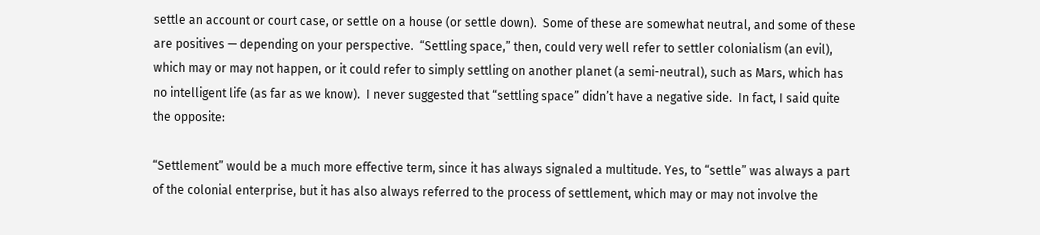settle an account or court case, or settle on a house (or settle down).  Some of these are somewhat neutral, and some of these are positives — depending on your perspective.  “Settling space,” then, could very well refer to settler colonialism (an evil), which may or may not happen, or it could refer to simply settling on another planet (a semi-neutral), such as Mars, which has no intelligent life (as far as we know).  I never suggested that “settling space” didn’t have a negative side.  In fact, I said quite the opposite:

“Settlement” would be a much more effective term, since it has always signaled a multitude. Yes, to “settle” was always a part of the colonial enterprise, but it has also always referred to the process of settlement, which may or may not involve the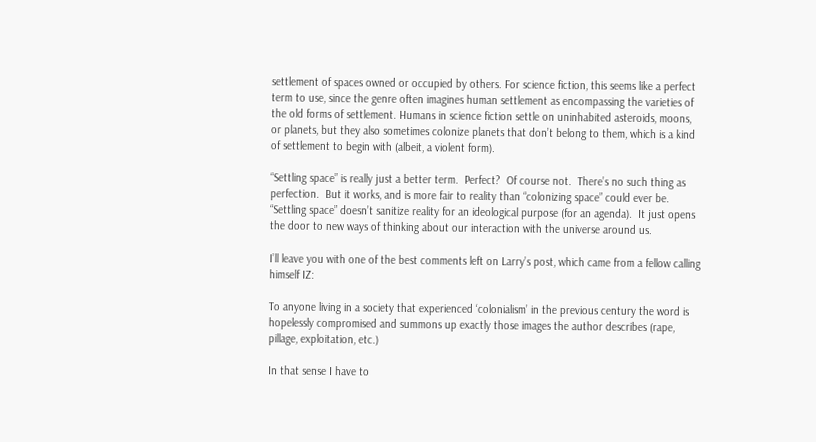settlement of spaces owned or occupied by others. For science fiction, this seems like a perfect term to use, since the genre often imagines human settlement as encompassing the varieties of the old forms of settlement. Humans in science fiction settle on uninhabited asteroids, moons, or planets, but they also sometimes colonize planets that don’t belong to them, which is a kind of settlement to begin with (albeit, a violent form).

“Settling space” is really just a better term.  Perfect?  Of course not.  There’s no such thing as perfection.  But it works, and is more fair to reality than “colonizing space” could ever be.  “Settling space” doesn’t sanitize reality for an ideological purpose (for an agenda).  It just opens the door to new ways of thinking about our interaction with the universe around us.

I’ll leave you with one of the best comments left on Larry’s post, which came from a fellow calling himself IZ:

To anyone living in a society that experienced ‘colonialism’ in the previous century the word is hopelessly compromised and summons up exactly those images the author describes (rape, pillage, exploitation, etc.)

In that sense I have to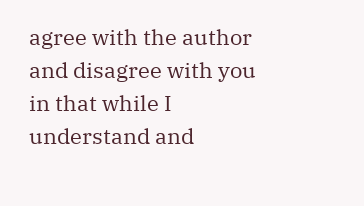agree with the author and disagree with you in that while I understand and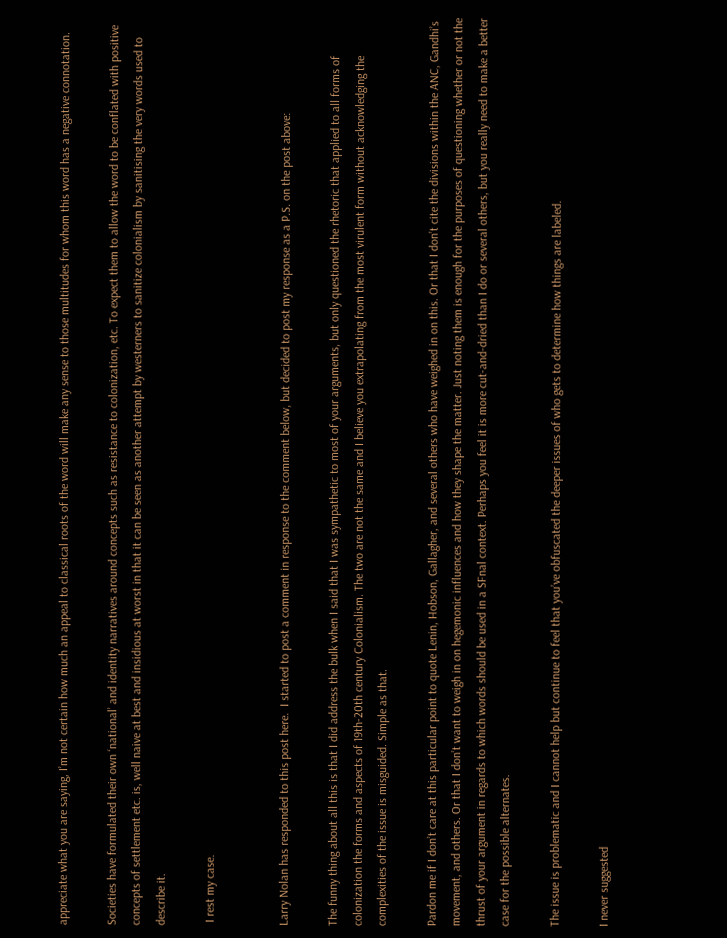appreciate what you are saying, I’m not certain how much an appeal to classical roots of the word will make any sense to those multitudes for whom this word has a negative connotation.

Societies have formulated their own ‘national’ and identity narratives around concepts such as resistance to colonization, etc. To expect them to allow the word to be conflated with positive concepts of settlement etc. is, well naive at best and insidious at worst in that it can be seen as another attempt by westerners to sanitize colonialism by sanitising the very words used to describe it.

 I rest my case.


Larry Nolan has responded to this post here.  I started to post a comment in response to the comment below, but decided to post my response as a P.S. on the post above:

The funny thing about all this is that I did address the bulk when I said that I was sympathetic to most of your arguments, but only questioned the rhetoric that applied to all forms of colonization the forms and aspects of 19th-20th century Colonialism. The two are not the same and I believe you extrapolating from the most virulent form without acknowledging the complexities of the issue is misguided. Simple as that.

Pardon me if I don’t care at this particular point to quote Lenin, Hobson, Gallagher, and several others who have weighed in on this. Or that I don’t cite the divisions within the ANC, Gandhi’s movement, and others. Or that I don’t want to weigh in on hegemonic influences and how they shape the matter. Just noting them is enough for the purposes of questioning whether or not the thrust of your argument in regards to which words should be used in a SFnal context. Perhaps you feel it is more cut-and-dried than I do or several others, but you really need to make a better case for the possible alternates.

The issue is problematic and I cannot help but continue to feel that you’ve obfuscated the deeper issues of who gets to determine how things are labeled.

I never suggested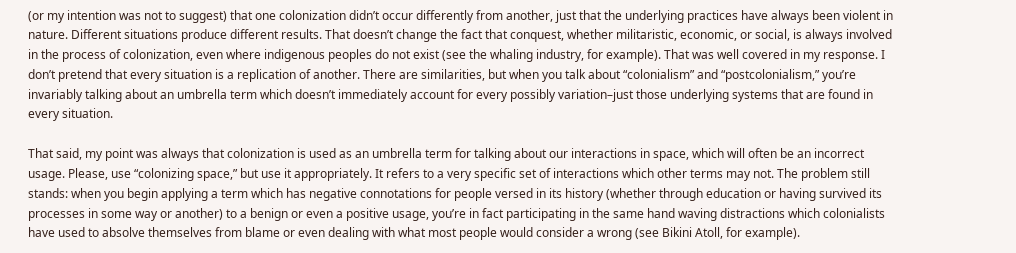(or my intention was not to suggest) that one colonization didn’t occur differently from another, just that the underlying practices have always been violent in nature. Different situations produce different results. That doesn’t change the fact that conquest, whether militaristic, economic, or social, is always involved in the process of colonization, even where indigenous peoples do not exist (see the whaling industry, for example). That was well covered in my response. I don’t pretend that every situation is a replication of another. There are similarities, but when you talk about “colonialism” and “postcolonialism,” you’re invariably talking about an umbrella term which doesn’t immediately account for every possibly variation–just those underlying systems that are found in every situation.

That said, my point was always that colonization is used as an umbrella term for talking about our interactions in space, which will often be an incorrect usage. Please, use “colonizing space,” but use it appropriately. It refers to a very specific set of interactions which other terms may not. The problem still stands: when you begin applying a term which has negative connotations for people versed in its history (whether through education or having survived its processes in some way or another) to a benign or even a positive usage, you’re in fact participating in the same hand waving distractions which colonialists have used to absolve themselves from blame or even dealing with what most people would consider a wrong (see Bikini Atoll, for example).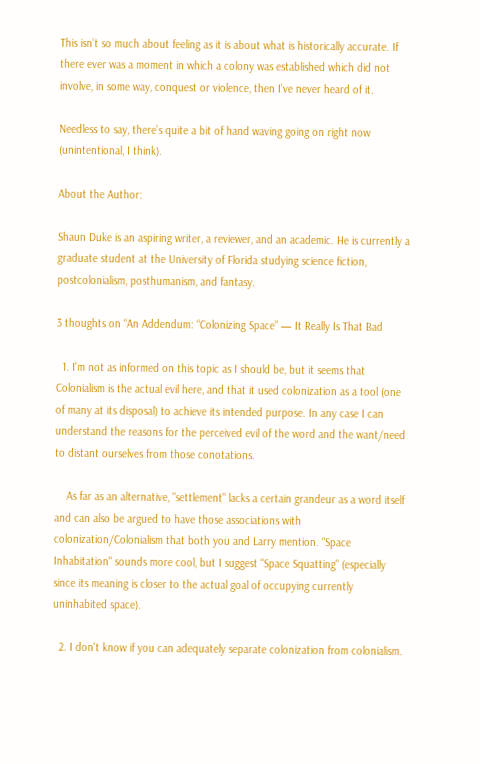This isn’t so much about feeling as it is about what is historically accurate. If there ever was a moment in which a colony was established which did not involve, in some way, conquest or violence, then I’ve never heard of it.

Needless to say, there’s quite a bit of hand waving going on right now (unintentional, I think).

About the Author:

Shaun Duke is an aspiring writer, a reviewer, and an academic. He is currently a graduate student at the University of Florida studying science fiction, postcolonialism, posthumanism, and fantasy.

3 thoughts on “An Addendum: “Colonizing Space” — It Really Is That Bad

  1. I'm not as informed on this topic as I should be, but it seems that Colonialism is the actual evil here, and that it used colonization as a tool (one of many at its disposal) to achieve its intended purpose. In any case I can understand the reasons for the perceived evil of the word and the want/need to distant ourselves from those conotations.

    As far as an alternative, "settlement" lacks a certain grandeur as a word itself and can also be argued to have those associations with colonization/Colonialism that both you and Larry mention. "Space Inhabitation" sounds more cool, but I suggest "Space Squatting" (especially since its meaning is closer to the actual goal of occupying currently uninhabited space).

  2. I don't know if you can adequately separate colonization from colonialism.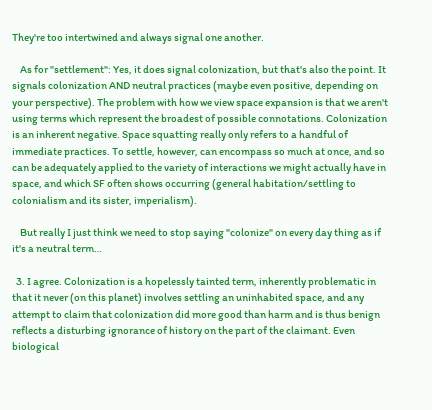They're too intertwined and always signal one another.

    As for "settlement": Yes, it does signal colonization, but that's also the point. It signals colonization AND neutral practices (maybe even positive, depending on your perspective). The problem with how we view space expansion is that we aren't using terms which represent the broadest of possible connotations. Colonization is an inherent negative. Space squatting really only refers to a handful of immediate practices. To settle, however, can encompass so much at once, and so can be adequately applied to the variety of interactions we might actually have in space, and which SF often shows occurring (general habitation/settling to colonialism and its sister, imperialism).

    But really I just think we need to stop saying "colonize" on every day thing as if it's a neutral term…

  3. I agree. Colonization is a hopelessly tainted term, inherently problematic in that it never (on this planet) involves settling an uninhabited space, and any attempt to claim that colonization did more good than harm and is thus benign reflects a disturbing ignorance of history on the part of the claimant. Even biological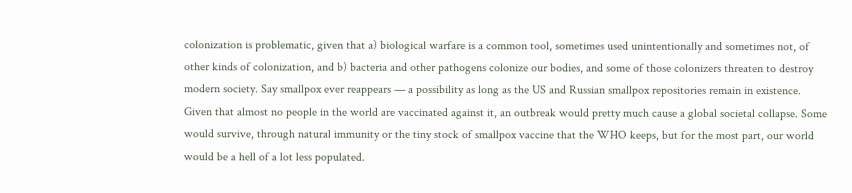colonization is problematic, given that a) biological warfare is a common tool, sometimes used unintentionally and sometimes not, of other kinds of colonization, and b) bacteria and other pathogens colonize our bodies, and some of those colonizers threaten to destroy modern society. Say smallpox ever reappears — a possibility as long as the US and Russian smallpox repositories remain in existence. Given that almost no people in the world are vaccinated against it, an outbreak would pretty much cause a global societal collapse. Some would survive, through natural immunity or the tiny stock of smallpox vaccine that the WHO keeps, but for the most part, our world would be a hell of a lot less populated.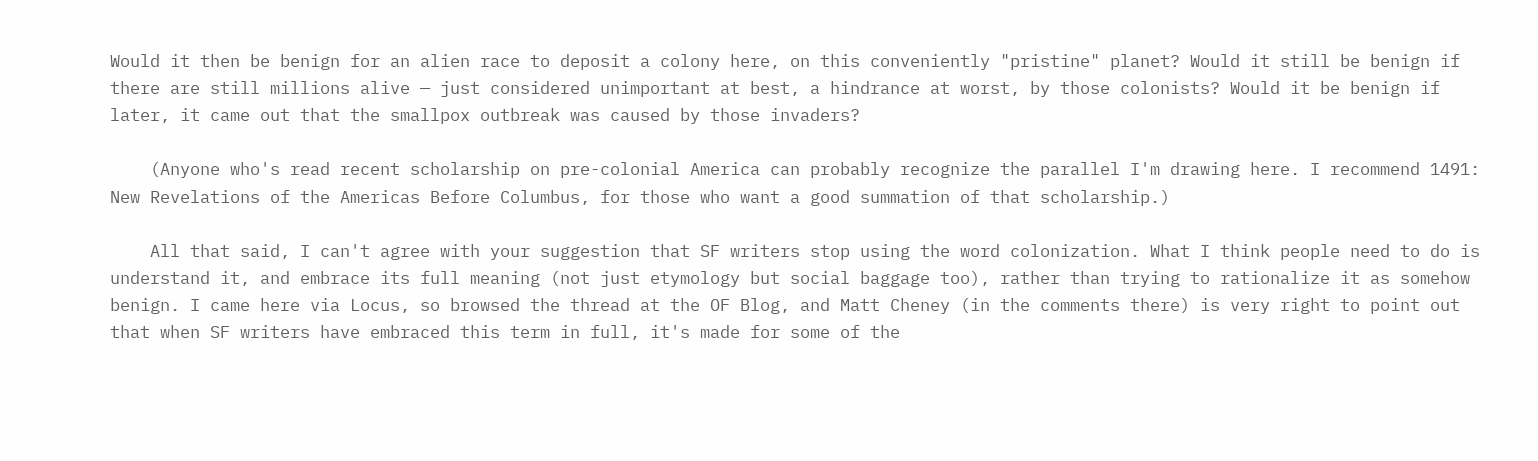Would it then be benign for an alien race to deposit a colony here, on this conveniently "pristine" planet? Would it still be benign if there are still millions alive — just considered unimportant at best, a hindrance at worst, by those colonists? Would it be benign if later, it came out that the smallpox outbreak was caused by those invaders?

    (Anyone who's read recent scholarship on pre-colonial America can probably recognize the parallel I'm drawing here. I recommend 1491: New Revelations of the Americas Before Columbus, for those who want a good summation of that scholarship.)

    All that said, I can't agree with your suggestion that SF writers stop using the word colonization. What I think people need to do is understand it, and embrace its full meaning (not just etymology but social baggage too), rather than trying to rationalize it as somehow benign. I came here via Locus, so browsed the thread at the OF Blog, and Matt Cheney (in the comments there) is very right to point out that when SF writers have embraced this term in full, it's made for some of the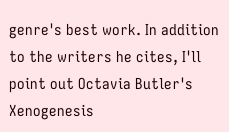genre's best work. In addition to the writers he cites, I'll point out Octavia Butler's Xenogenesis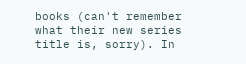books (can't remember what their new series title is, sorry). In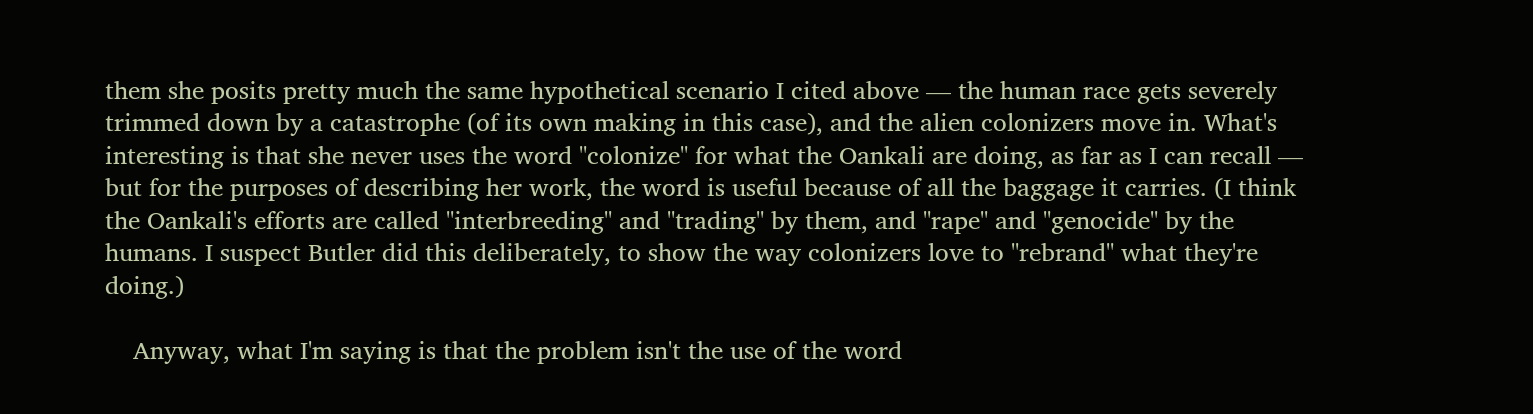them she posits pretty much the same hypothetical scenario I cited above — the human race gets severely trimmed down by a catastrophe (of its own making in this case), and the alien colonizers move in. What's interesting is that she never uses the word "colonize" for what the Oankali are doing, as far as I can recall — but for the purposes of describing her work, the word is useful because of all the baggage it carries. (I think the Oankali's efforts are called "interbreeding" and "trading" by them, and "rape" and "genocide" by the humans. I suspect Butler did this deliberately, to show the way colonizers love to "rebrand" what they're doing.)

    Anyway, what I'm saying is that the problem isn't the use of the word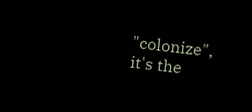"colonize", it's the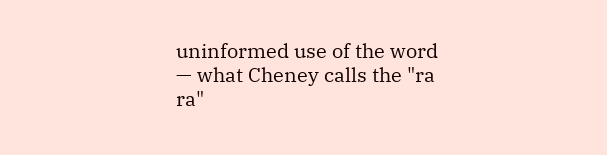uninformed use of the word — what Cheney calls the "ra ra"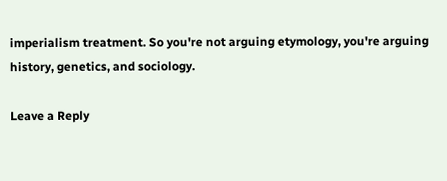imperialism treatment. So you're not arguing etymology, you're arguing history, genetics, and sociology.

Leave a Reply